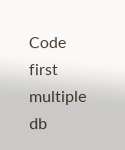Code first multiple db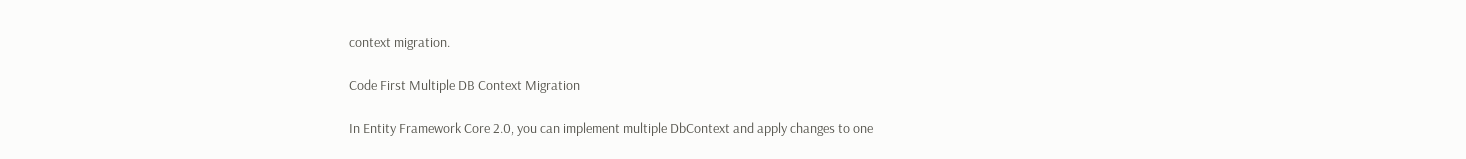context migration.

Code First Multiple DB Context Migration

In Entity Framework Core 2.0, you can implement multiple DbContext and apply changes to one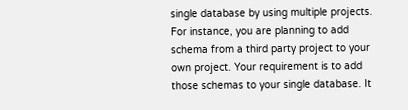single database by using multiple projects. For instance, you are planning to add schema from a third party project to your own project. Your requirement is to add those schemas to your single database. It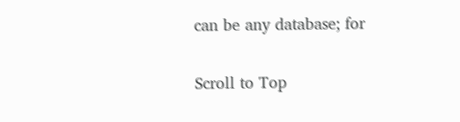can be any database; for

Scroll to Top